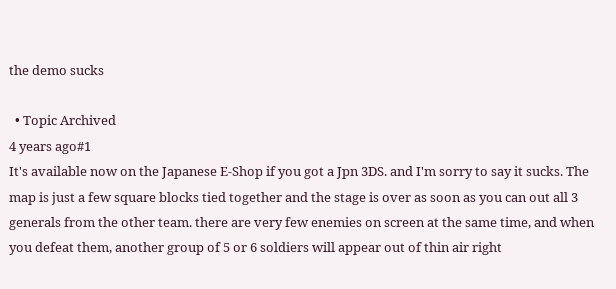the demo sucks

  • Topic Archived
4 years ago#1
It's available now on the Japanese E-Shop if you got a Jpn 3DS. and I'm sorry to say it sucks. The map is just a few square blocks tied together and the stage is over as soon as you can out all 3 generals from the other team. there are very few enemies on screen at the same time, and when you defeat them, another group of 5 or 6 soldiers will appear out of thin air right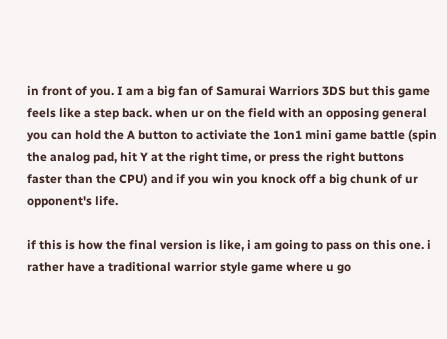in front of you. I am a big fan of Samurai Warriors 3DS but this game feels like a step back. when ur on the field with an opposing general you can hold the A button to activiate the 1on1 mini game battle (spin the analog pad, hit Y at the right time, or press the right buttons faster than the CPU) and if you win you knock off a big chunk of ur opponent's life.

if this is how the final version is like, i am going to pass on this one. i rather have a traditional warrior style game where u go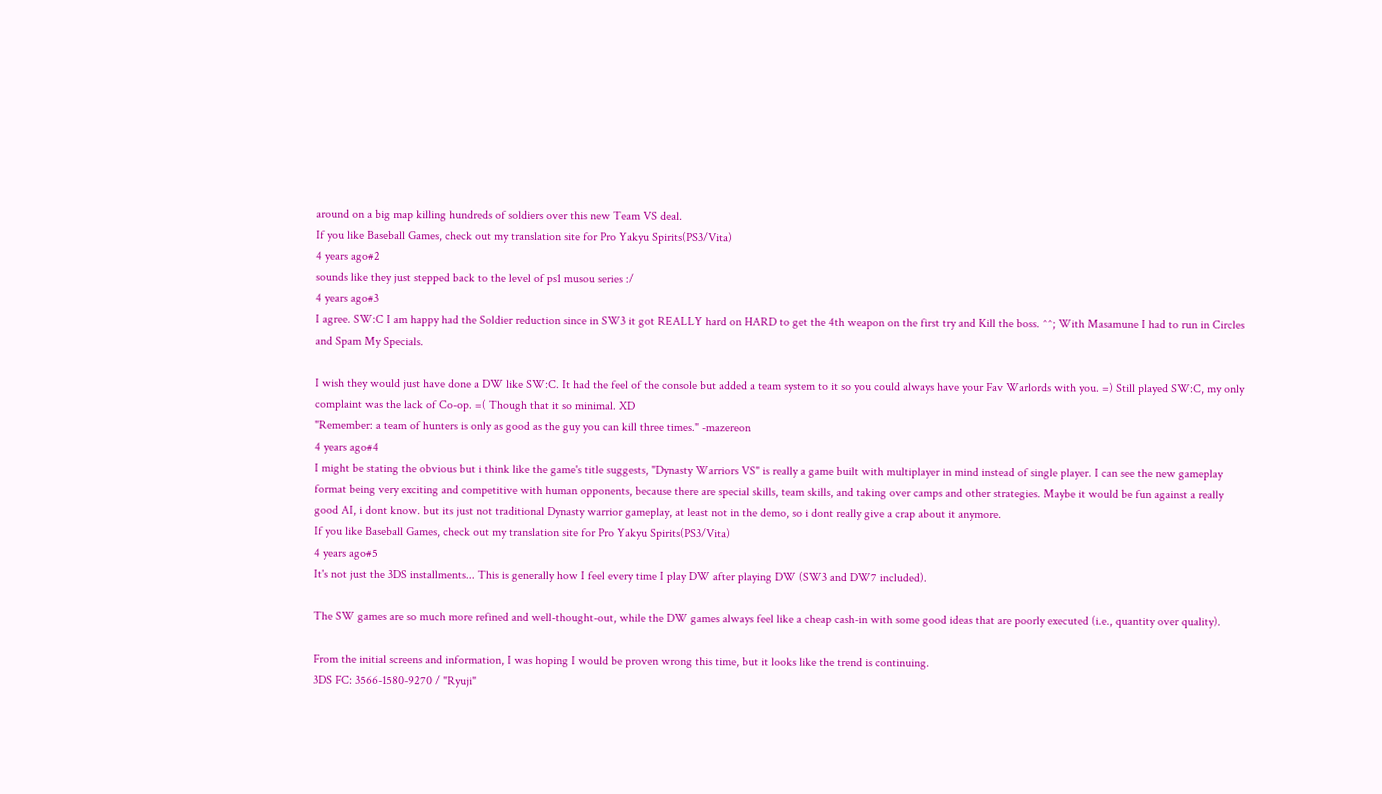around on a big map killing hundreds of soldiers over this new Team VS deal.
If you like Baseball Games, check out my translation site for Pro Yakyu Spirits(PS3/Vita)
4 years ago#2
sounds like they just stepped back to the level of ps1 musou series :/
4 years ago#3
I agree. SW:C I am happy had the Soldier reduction since in SW3 it got REALLY hard on HARD to get the 4th weapon on the first try and Kill the boss. ^^; With Masamune I had to run in Circles and Spam My Specials.

I wish they would just have done a DW like SW:C. It had the feel of the console but added a team system to it so you could always have your Fav Warlords with you. =) Still played SW:C, my only complaint was the lack of Co-op. =( Though that it so minimal. XD
"Remember: a team of hunters is only as good as the guy you can kill three times." -mazereon
4 years ago#4
I might be stating the obvious but i think like the game's title suggests, "Dynasty Warriors VS" is really a game built with multiplayer in mind instead of single player. I can see the new gameplay format being very exciting and competitive with human opponents, because there are special skills, team skills, and taking over camps and other strategies. Maybe it would be fun against a really good AI, i dont know. but its just not traditional Dynasty warrior gameplay, at least not in the demo, so i dont really give a crap about it anymore.
If you like Baseball Games, check out my translation site for Pro Yakyu Spirits(PS3/Vita)
4 years ago#5
It's not just the 3DS installments... This is generally how I feel every time I play DW after playing DW (SW3 and DW7 included).

The SW games are so much more refined and well-thought-out, while the DW games always feel like a cheap cash-in with some good ideas that are poorly executed (i.e., quantity over quality).

From the initial screens and information, I was hoping I would be proven wrong this time, but it looks like the trend is continuing.
3DS FC: 3566-1580-9270 / "Ryuji"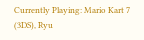Currently Playing: Mario Kart 7 (3DS), Ryu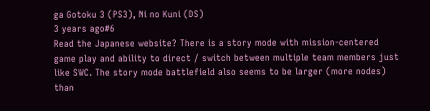ga Gotoku 3 (PS3), Ni no Kuni (DS)
3 years ago#6
Read the Japanese website? There is a story mode with mission-centered game play and ability to direct / switch between multiple team members just like SWC. The story mode battlefield also seems to be larger (more nodes) than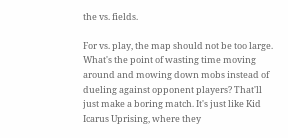the vs. fields.

For vs. play, the map should not be too large. What's the point of wasting time moving around and mowing down mobs instead of dueling against opponent players? That'll just make a boring match. It's just like Kid Icarus Uprising, where they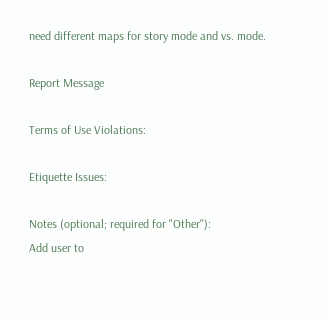need different maps for story mode and vs. mode.

Report Message

Terms of Use Violations:

Etiquette Issues:

Notes (optional; required for "Other"):
Add user to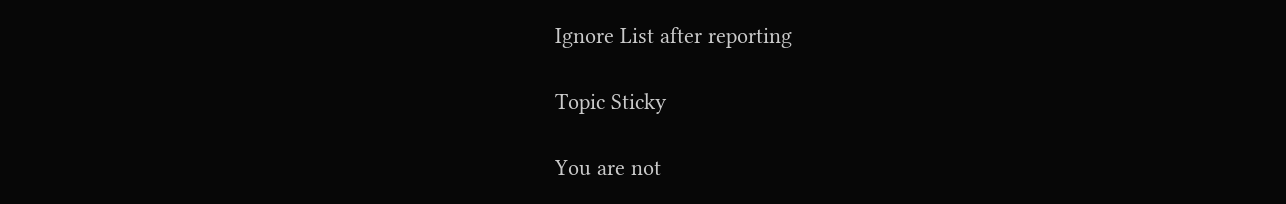Ignore List after reporting

Topic Sticky

You are not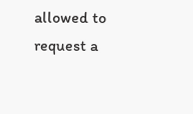allowed to request a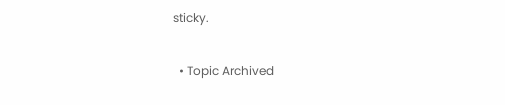sticky.

  • Topic Archived